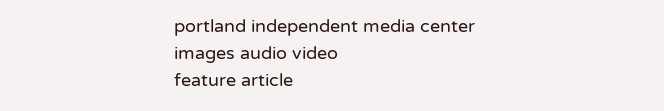portland independent media center
images audio video
feature article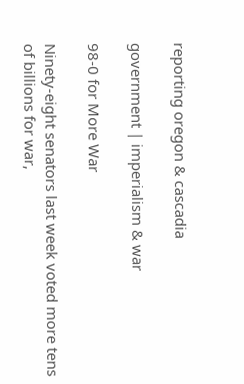reporting oregon & cascadia

government | imperialism & war

98-0 for More War

Ninety-eight senators last week voted more tens of billions for war,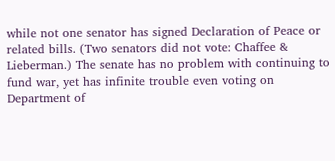while not one senator has signed Declaration of Peace or related bills. (Two senators did not vote: Chaffee & Lieberman.) The senate has no problem with continuing to fund war, yet has infinite trouble even voting on Department of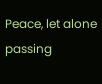Peace, let alone passing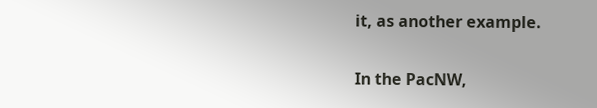it, as another example.

In the PacNW,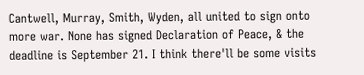Cantwell, Murray, Smith, Wyden, all united to sign onto more war. None has signed Declaration of Peace, & the deadline is September 21. I think there'll be some visits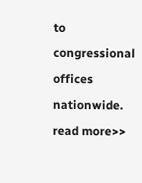to congressional offices nationwide.
read more>>